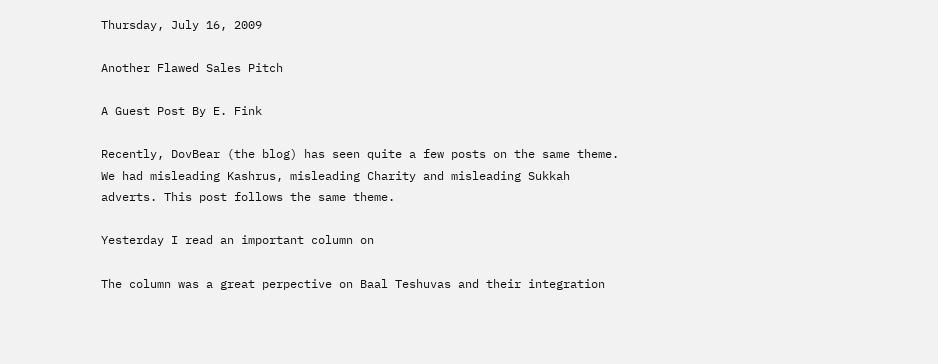Thursday, July 16, 2009

Another Flawed Sales Pitch

A Guest Post By E. Fink

Recently, DovBear (the blog) has seen quite a few posts on the same theme. We had misleading Kashrus, misleading Charity and misleading Sukkah adverts. This post follows the same theme.

Yesterday I read an important column on

The column was a great perpective on Baal Teshuvas and their integration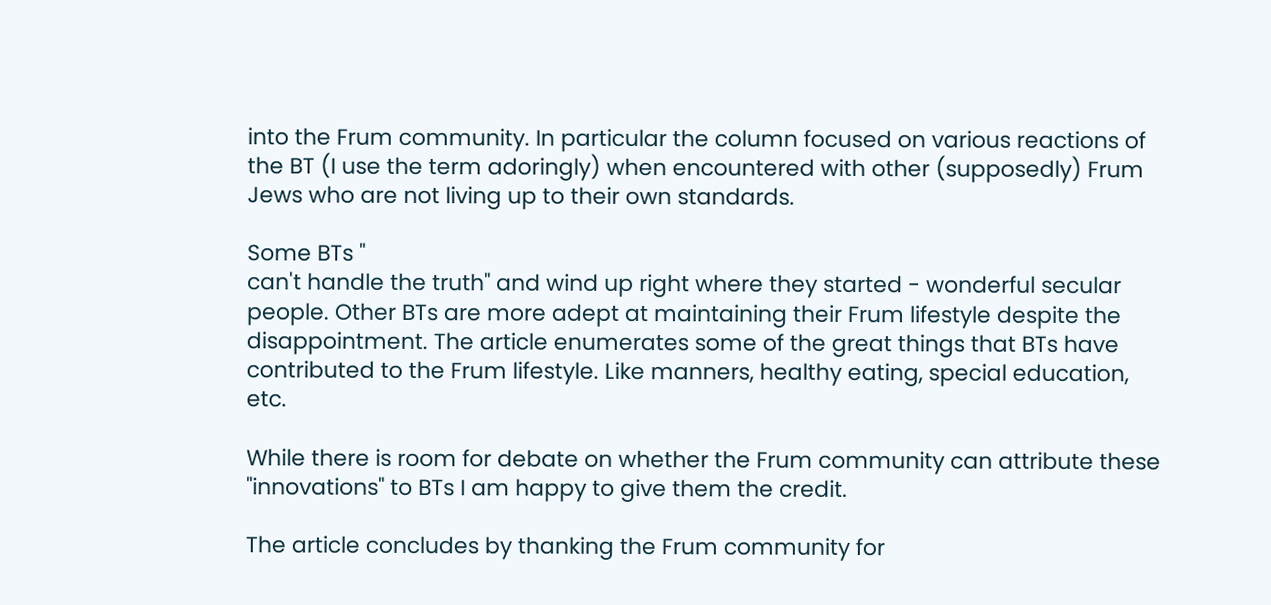into the Frum community. In particular the column focused on various reactions of the BT (I use the term adoringly) when encountered with other (supposedly) Frum Jews who are not living up to their own standards.

Some BTs "
can't handle the truth" and wind up right where they started - wonderful secular people. Other BTs are more adept at maintaining their Frum lifestyle despite the disappointment. The article enumerates some of the great things that BTs have contributed to the Frum lifestyle. Like manners, healthy eating, special education, etc.

While there is room for debate on whether the Frum community can attribute these "innovations" to BTs I am happy to give them the credit.

The article concludes by thanking the Frum community for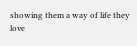showing them a way of life they love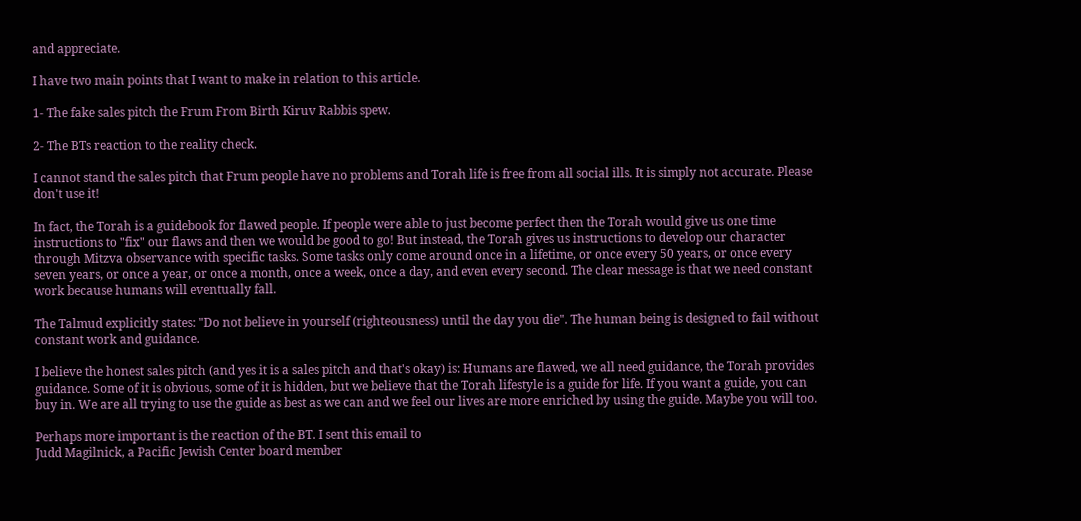and appreciate.

I have two main points that I want to make in relation to this article.

1- The fake sales pitch the Frum From Birth Kiruv Rabbis spew.

2- The BTs reaction to the reality check.

I cannot stand the sales pitch that Frum people have no problems and Torah life is free from all social ills. It is simply not accurate. Please don't use it!

In fact, the Torah is a guidebook for flawed people. If people were able to just become perfect then the Torah would give us one time instructions to "fix" our flaws and then we would be good to go! But instead, the Torah gives us instructions to develop our character through Mitzva observance with specific tasks. Some tasks only come around once in a lifetime, or once every 50 years, or once every seven years, or once a year, or once a month, once a week, once a day, and even every second. The clear message is that we need constant work because humans will eventually fall.

The Talmud explicitly states: "Do not believe in yourself (righteousness) until the day you die". The human being is designed to fail without constant work and guidance.

I believe the honest sales pitch (and yes it is a sales pitch and that's okay) is: Humans are flawed, we all need guidance, the Torah provides guidance. Some of it is obvious, some of it is hidden, but we believe that the Torah lifestyle is a guide for life. If you want a guide, you can buy in. We are all trying to use the guide as best as we can and we feel our lives are more enriched by using the guide. Maybe you will too.

Perhaps more important is the reaction of the BT. I sent this email to
Judd Magilnick, a Pacific Jewish Center board member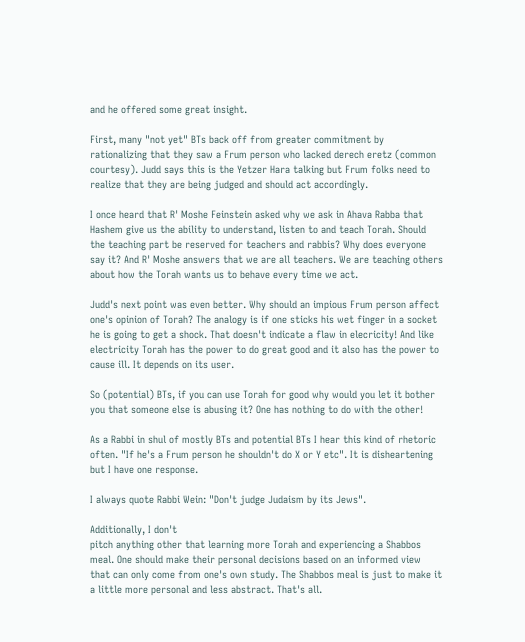and he offered some great insight.

First, many "not yet" BTs back off from greater commitment by rationalizing that they saw a Frum person who lacked derech eretz (common courtesy). Judd says this is the Yetzer Hara talking but Frum folks need to realize that they are being judged and should act accordingly.

I once heard that R' Moshe Feinstein asked why we ask in Ahava Rabba that Hashem give us the ability to understand, listen to and teach Torah. Should the teaching part be reserved for teachers and rabbis? Why does everyone say it? And R' Moshe answers that we are all teachers. We are teaching others about how the Torah wants us to behave every time we act.

Judd's next point was even better. Why should an impious Frum person affect one's opinion of Torah? The analogy is if one sticks his wet finger in a socket he is going to get a shock. That doesn't indicate a flaw in elecricity! And like electricity Torah has the power to do great good and it also has the power to cause ill. It depends on its user.

So (potential) BTs, if you can use Torah for good why would you let it bother you that someone else is abusing it? One has nothing to do with the other!

As a Rabbi in shul of mostly BTs and potential BTs I hear this kind of rhetoric often. "If he's a Frum person he shouldn't do X or Y etc". It is disheartening but I have one response.

I always quote Rabbi Wein: "Don't judge Judaism by its Jews".

Additionally, I don't
pitch anything other that learning more Torah and experiencing a Shabbos meal. One should make their personal decisions based on an informed view that can only come from one's own study. The Shabbos meal is just to make it a little more personal and less abstract. That's all.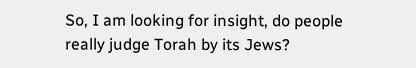So, I am looking for insight, do people really judge Torah by its Jews?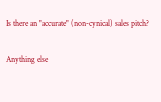Is there an "accurate" (non-cynical) sales pitch?

Anything else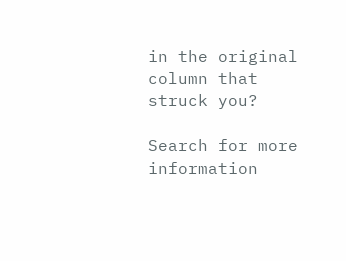in the original column that struck you?

Search for more information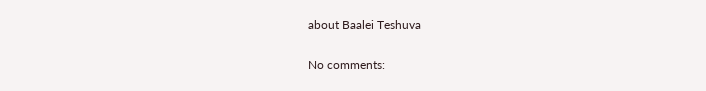about Baalei Teshuva

No comments: